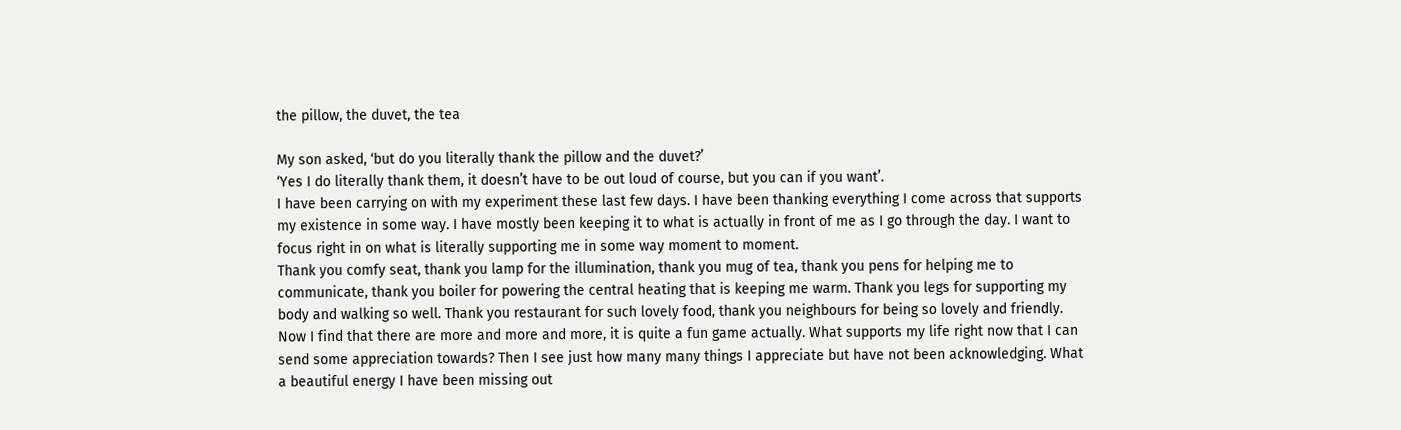the pillow, the duvet, the tea

My son asked, ‘but do you literally thank the pillow and the duvet?’
‘Yes I do literally thank them, it doesn’t have to be out loud of course, but you can if you want’.
I have been carrying on with my experiment these last few days. I have been thanking everything I come across that supports my existence in some way. I have mostly been keeping it to what is actually in front of me as I go through the day. I want to focus right in on what is literally supporting me in some way moment to moment.
Thank you comfy seat, thank you lamp for the illumination, thank you mug of tea, thank you pens for helping me to communicate, thank you boiler for powering the central heating that is keeping me warm. Thank you legs for supporting my body and walking so well. Thank you restaurant for such lovely food, thank you neighbours for being so lovely and friendly.
Now I find that there are more and more and more, it is quite a fun game actually. What supports my life right now that I can send some appreciation towards? Then I see just how many many things I appreciate but have not been acknowledging. What a beautiful energy I have been missing out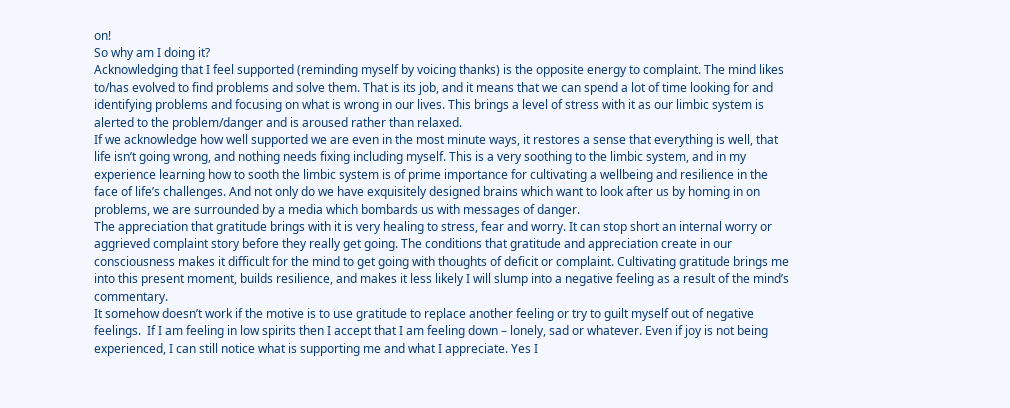on!
So why am I doing it?
Acknowledging that I feel supported (reminding myself by voicing thanks) is the opposite energy to complaint. The mind likes to/has evolved to find problems and solve them. That is its job, and it means that we can spend a lot of time looking for and identifying problems and focusing on what is wrong in our lives. This brings a level of stress with it as our limbic system is alerted to the problem/danger and is aroused rather than relaxed.
If we acknowledge how well supported we are even in the most minute ways, it restores a sense that everything is well, that life isn’t going wrong, and nothing needs fixing including myself. This is a very soothing to the limbic system, and in my experience learning how to sooth the limbic system is of prime importance for cultivating a wellbeing and resilience in the face of life’s challenges. And not only do we have exquisitely designed brains which want to look after us by homing in on problems, we are surrounded by a media which bombards us with messages of danger.
The appreciation that gratitude brings with it is very healing to stress, fear and worry. It can stop short an internal worry or aggrieved complaint story before they really get going. The conditions that gratitude and appreciation create in our consciousness makes it difficult for the mind to get going with thoughts of deficit or complaint. Cultivating gratitude brings me into this present moment, builds resilience, and makes it less likely I will slump into a negative feeling as a result of the mind’s commentary.
It somehow doesn’t work if the motive is to use gratitude to replace another feeling or try to guilt myself out of negative feelings.  If I am feeling in low spirits then I accept that I am feeling down – lonely, sad or whatever. Even if joy is not being experienced, I can still notice what is supporting me and what I appreciate. Yes I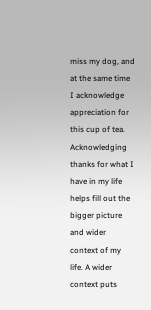miss my dog, and at the same time I acknowledge appreciation for this cup of tea.
Acknowledging thanks for what I have in my life helps fill out the bigger picture and wider context of my life. A wider context puts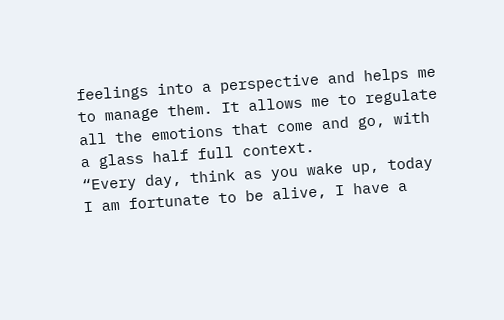feelings into a perspective and helps me to manage them. It allows me to regulate all the emotions that come and go, with a glass half full context.
“Every day, think as you wake up, today I am fortunate to be alive, I have a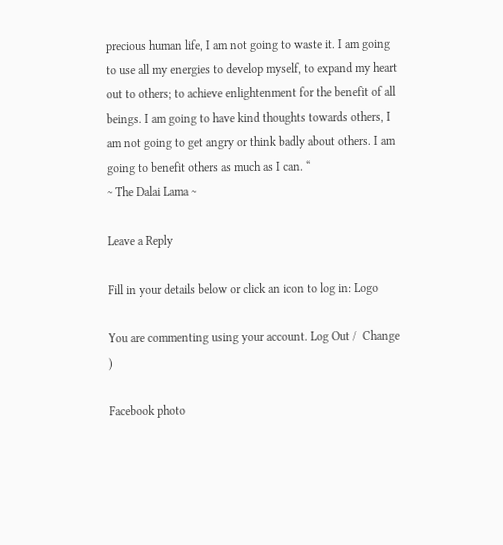precious human life, I am not going to waste it. I am going to use all my energies to develop myself, to expand my heart out to others; to achieve enlightenment for the benefit of all beings. I am going to have kind thoughts towards others, I am not going to get angry or think badly about others. I am going to benefit others as much as I can. “
~ The Dalai Lama ~

Leave a Reply

Fill in your details below or click an icon to log in: Logo

You are commenting using your account. Log Out /  Change )

Facebook photo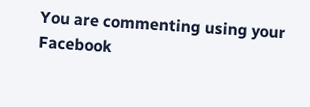You are commenting using your Facebook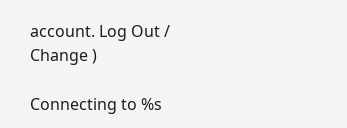account. Log Out /  Change )

Connecting to %s